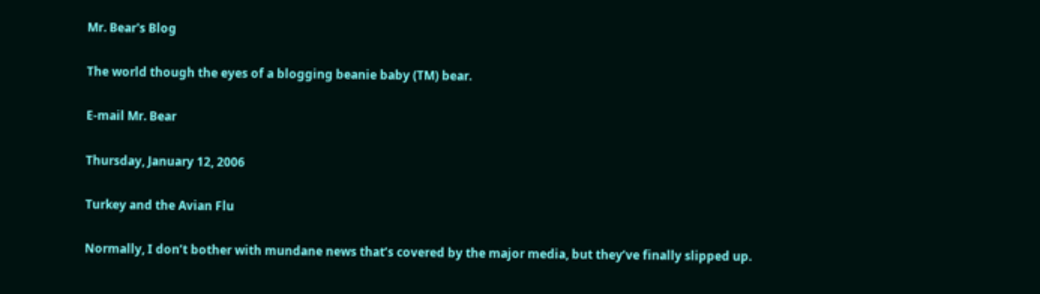Mr. Bear's Blog

The world though the eyes of a blogging beanie baby (TM) bear.

E-mail Mr. Bear

Thursday, January 12, 2006

Turkey and the Avian Flu

Normally, I don’t bother with mundane news that’s covered by the major media, but they’ve finally slipped up.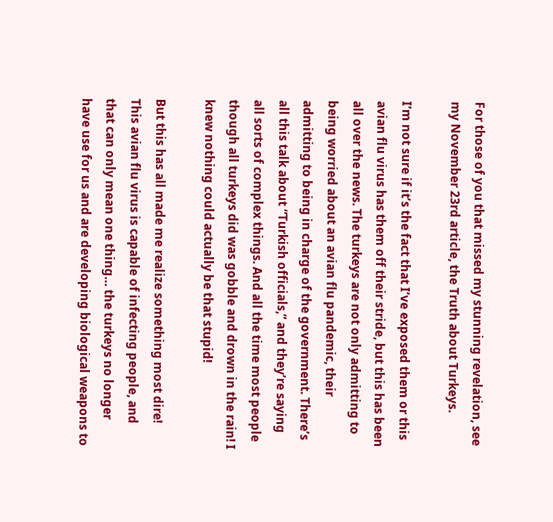For those of you that missed my stunning revelation, see my November 23rd article, the Truth about Turkeys.

I’m not sure if it’s the fact that I’ve exposed them or this avian flu virus has them off their stride, but this has been all over the news. The turkeys are not only admitting to being worried about an avian flu pandemic, their admitting to being in charge of the government. There’s all this talk about “Turkish officials,” and they’re saying all sorts of complex things. And all the time most people though all turkeys did was gobble and drown in the rain! I knew nothing could actually be that stupid!

But this has all made me realize something most dire! This avian flu virus is capable of infecting people, and that can only mean one thing… the turkeys no longer have use for us and are developing biological weapons to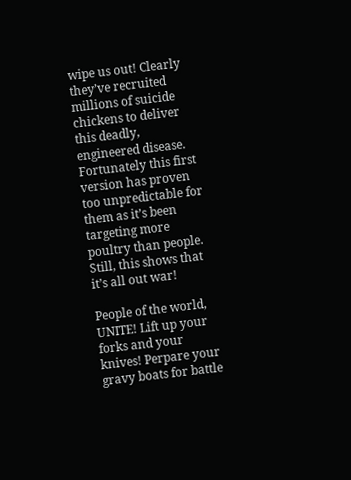wipe us out! Clearly they’ve recruited millions of suicide chickens to deliver this deadly, engineered disease. Fortunately this first version has proven too unpredictable for them as it’s been targeting more poultry than people. Still, this shows that it’s all out war!

People of the world, UNITE! Lift up your forks and your knives! Perpare your gravy boats for battle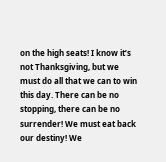on the high seats! I know it’s not Thanksgiving, but we must do all that we can to win this day. There can be no stopping, there can be no surrender! We must eat back our destiny! We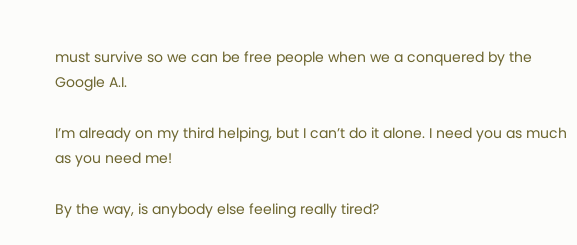must survive so we can be free people when we a conquered by the Google A.I.

I’m already on my third helping, but I can’t do it alone. I need you as much as you need me!

By the way, is anybody else feeling really tired?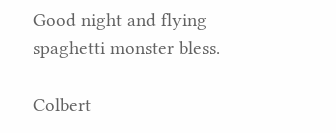Good night and flying spaghetti monster bless.

Colbert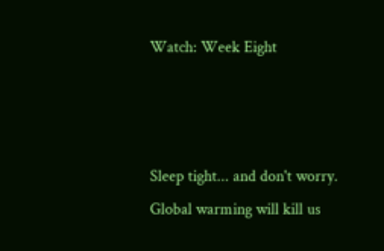Watch: Week Eight



Sleep tight... and don't worry.
Global warming will kill us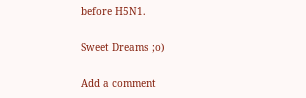before H5N1.

Sweet Dreams ;o)

Add a comment